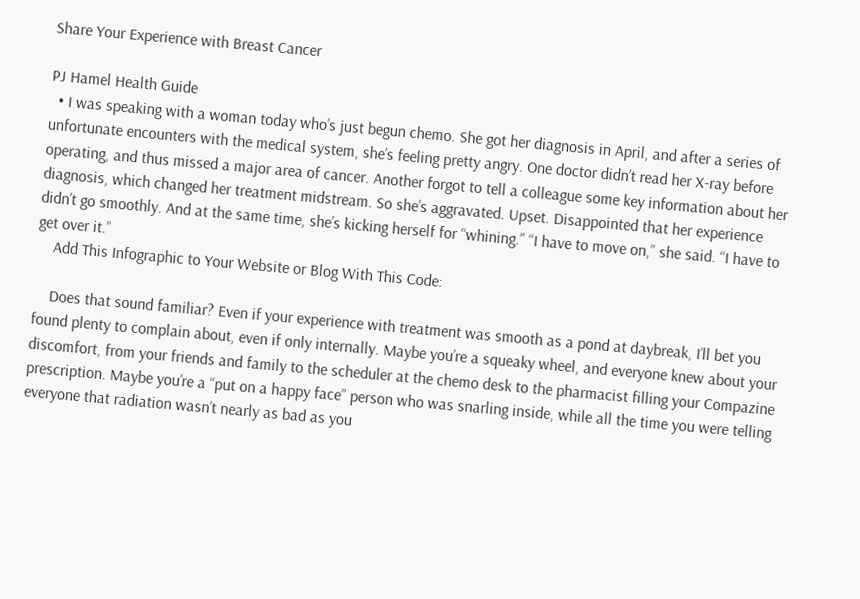Share Your Experience with Breast Cancer

PJ Hamel Health Guide
  • I was speaking with a woman today who’s just begun chemo. She got her diagnosis in April, and after a series of unfortunate encounters with the medical system, she’s feeling pretty angry. One doctor didn’t read her X-ray before operating, and thus missed a major area of cancer. Another forgot to tell a colleague some key information about her diagnosis, which changed her treatment midstream. So she’s aggravated. Upset. Disappointed that her experience didn’t go smoothly. And at the same time, she’s kicking herself for “whining.” “I have to move on,” she said. “I have to get over it.”
    Add This Infographic to Your Website or Blog With This Code:

    Does that sound familiar? Even if your experience with treatment was smooth as a pond at daybreak, I’ll bet you found plenty to complain about, even if only internally. Maybe you’re a squeaky wheel, and everyone knew about your discomfort, from your friends and family to the scheduler at the chemo desk to the pharmacist filling your Compazine prescription. Maybe you’re a “put on a happy face” person who was snarling inside, while all the time you were telling everyone that radiation wasn’t nearly as bad as you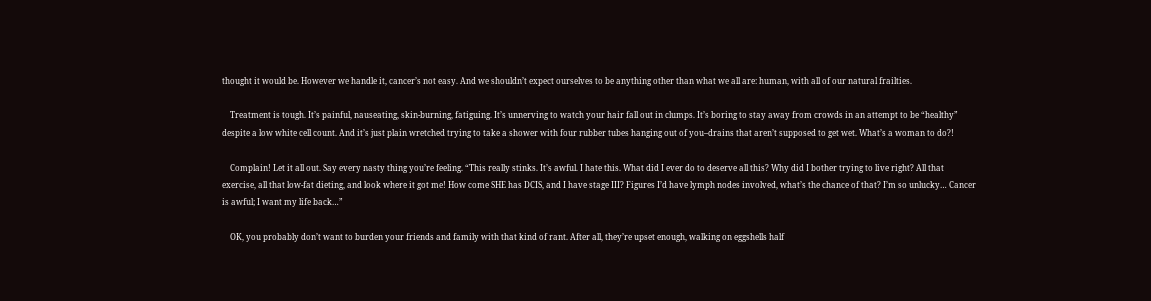thought it would be. However we handle it, cancer’s not easy. And we shouldn’t expect ourselves to be anything other than what we all are: human, with all of our natural frailties.

    Treatment is tough. It’s painful, nauseating, skin-burning, fatiguing. It’s unnerving to watch your hair fall out in clumps. It’s boring to stay away from crowds in an attempt to be “healthy” despite a low white cell count. And it’s just plain wretched trying to take a shower with four rubber tubes hanging out of you–drains that aren’t supposed to get wet. What’s a woman to do?!

    Complain! Let it all out. Say every nasty thing you’re feeling. “This really stinks. It’s awful. I hate this. What did I ever do to deserve all this? Why did I bother trying to live right? All that exercise, all that low-fat dieting, and look where it got me! How come SHE has DCIS, and I have stage III? Figures I’d have lymph nodes involved, what’s the chance of that? I’m so unlucky… Cancer is awful; I want my life back…”

    OK, you probably don’t want to burden your friends and family with that kind of rant. After all, they’re upset enough, walking on eggshells half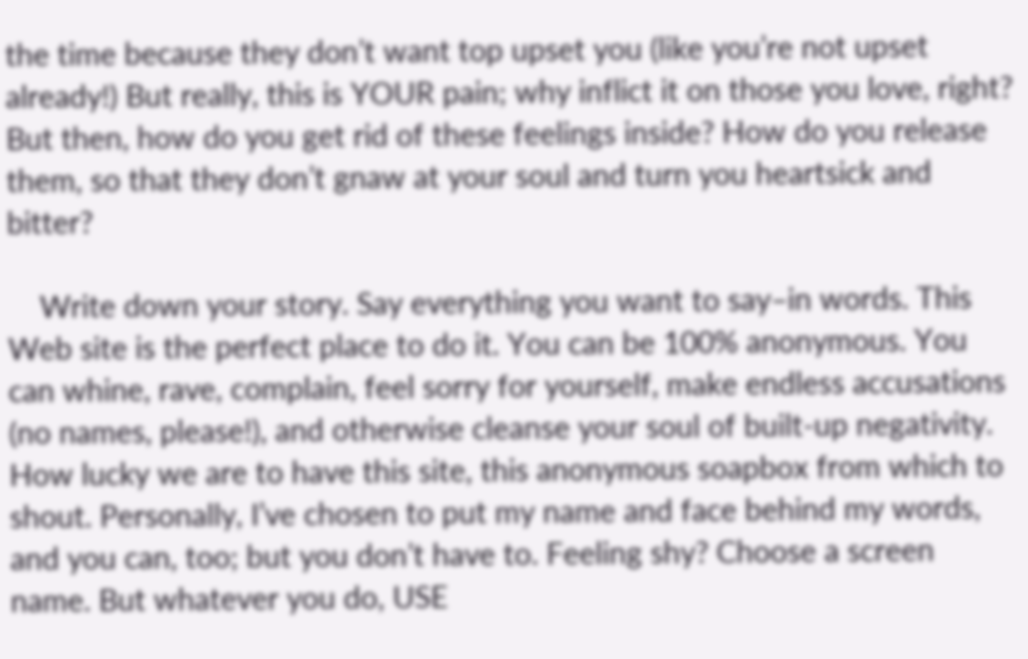the time because they don’t want top upset you (like you’re not upset already!) But really, this is YOUR pain; why inflict it on those you love, right? But then, how do you get rid of these feelings inside? How do you release them, so that they don’t gnaw at your soul and turn you heartsick and bitter?

    Write down your story. Say everything you want to say–in words. This Web site is the perfect place to do it. You can be 100% anonymous. You can whine, rave, complain, feel sorry for yourself, make endless accusations (no names, please!), and otherwise cleanse your soul of built-up negativity. How lucky we are to have this site, this anonymous soapbox from which to shout. Personally, I’ve chosen to put my name and face behind my words, and you can, too; but you don’t have to. Feeling shy? Choose a screen name. But whatever you do, USE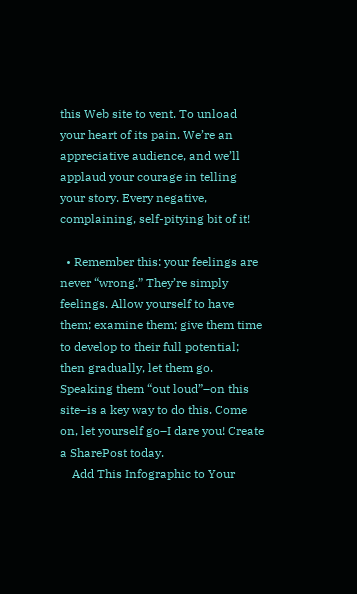this Web site to vent. To unload your heart of its pain. We’re an appreciative audience, and we’ll applaud your courage in telling your story. Every negative, complaining, self-pitying bit of it!

  • Remember this: your feelings are never “wrong.” They’re simply feelings. Allow yourself to have them; examine them; give them time to develop to their full potential; then gradually, let them go. Speaking them “out loud”–on this site–is a key way to do this. Come on, let yourself go–I dare you! Create a SharePost today.
    Add This Infographic to Your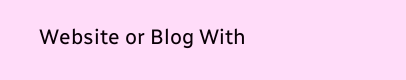Website or Blog With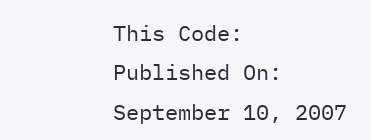This Code:
Published On: September 10, 2007